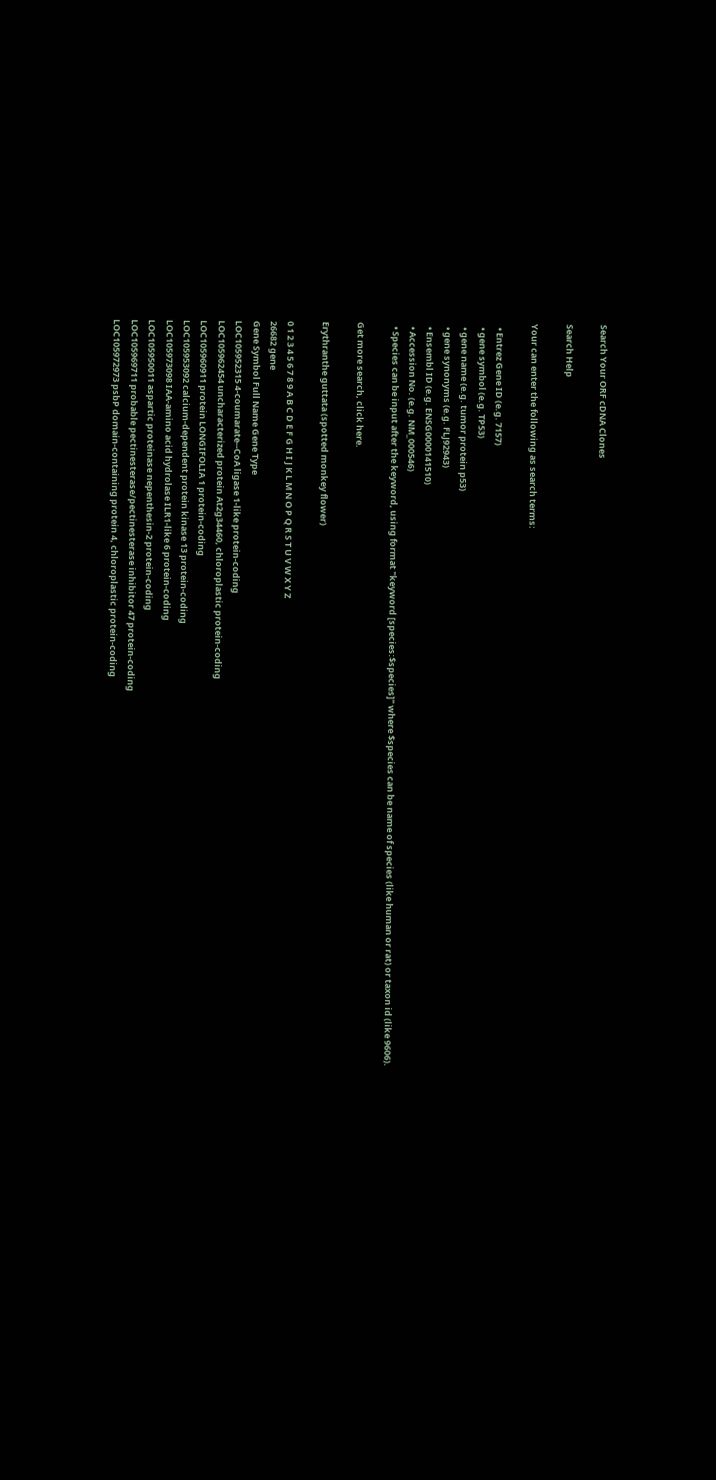Search Your ORF cDNA Clones

Search Help

Your can enter the following as search terms:

  • Entrez Gene ID (e.g. 7157)
  • gene symbol (e.g. TP53)
  • gene name (e.g. tumor protein p53)
  • gene synonyms (e.g. FLJ92943)
  • Ensembl ID (e.g. ENSG0000141510)
  • Accession No. (e.g. NM_000546)
  • Species can be input after the keyword, using format "keyword [species:$species]" where $species can be name of species (like human or rat) or taxon id (like 9606).

Get more search, click here.

Erythranthe guttata (spotted monkey flower)

0 1 2 3 4 5 6 7 8 9 A B C D E F G H I J K L M N O P Q R S T U V W X Y Z
26682 gene
Gene Symbol Full Name Gene Type
LOC105952315 4-coumarate--CoA ligase 1-like protein-coding
LOC105962454 uncharacterized protein At2g34460, chloroplastic protein-coding
LOC105960911 protein LONGIFOLIA 1 protein-coding
LOC105953092 calcium-dependent protein kinase 13 protein-coding
LOC105973098 IAA-amino acid hydrolase ILR1-like 6 protein-coding
LOC105950011 aspartic proteinase nepenthesin-2 protein-coding
LOC105969711 probable pectinesterase/pectinesterase inhibitor 47 protein-coding
LOC105972973 psbP domain-containing protein 4, chloroplastic protein-coding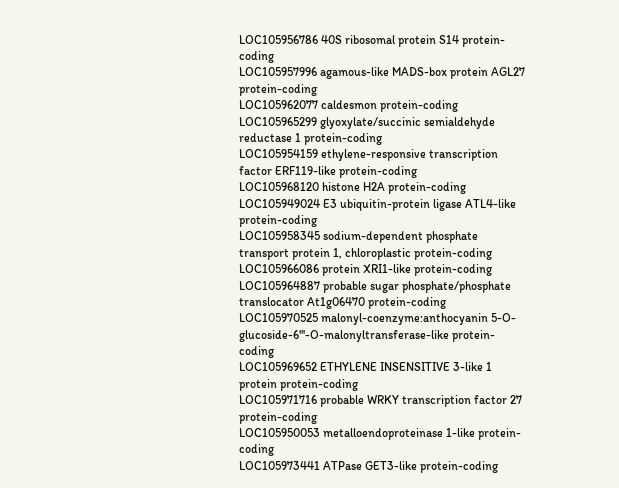LOC105956786 40S ribosomal protein S14 protein-coding
LOC105957996 agamous-like MADS-box protein AGL27 protein-coding
LOC105962077 caldesmon protein-coding
LOC105965299 glyoxylate/succinic semialdehyde reductase 1 protein-coding
LOC105954159 ethylene-responsive transcription factor ERF119-like protein-coding
LOC105968120 histone H2A protein-coding
LOC105949024 E3 ubiquitin-protein ligase ATL4-like protein-coding
LOC105958345 sodium-dependent phosphate transport protein 1, chloroplastic protein-coding
LOC105966086 protein XRI1-like protein-coding
LOC105964887 probable sugar phosphate/phosphate translocator At1g06470 protein-coding
LOC105970525 malonyl-coenzyme:anthocyanin 5-O-glucoside-6'''-O-malonyltransferase-like protein-coding
LOC105969652 ETHYLENE INSENSITIVE 3-like 1 protein protein-coding
LOC105971716 probable WRKY transcription factor 27 protein-coding
LOC105950053 metalloendoproteinase 1-like protein-coding
LOC105973441 ATPase GET3-like protein-coding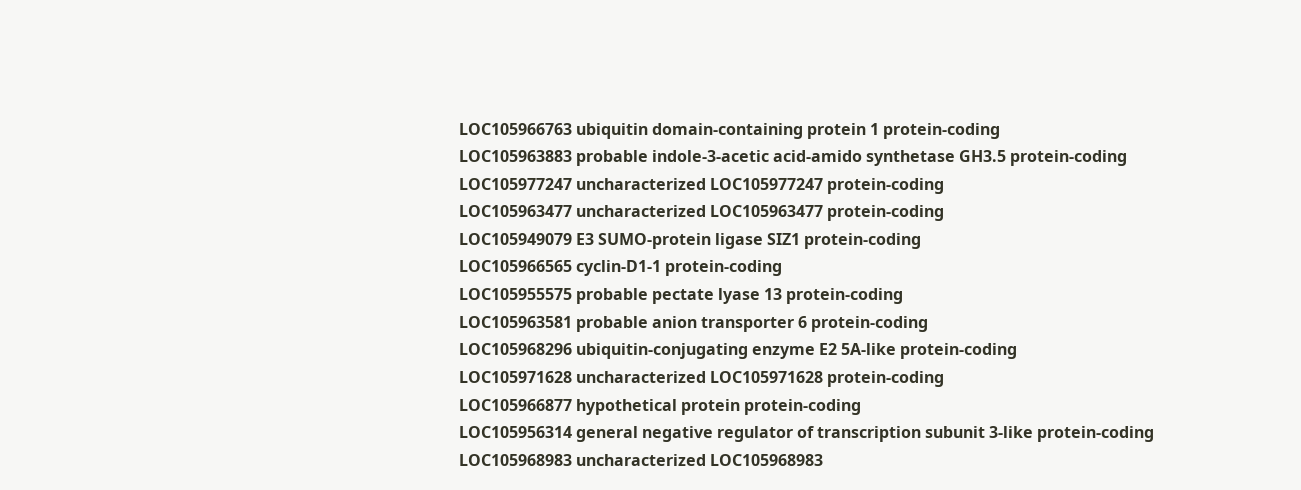LOC105966763 ubiquitin domain-containing protein 1 protein-coding
LOC105963883 probable indole-3-acetic acid-amido synthetase GH3.5 protein-coding
LOC105977247 uncharacterized LOC105977247 protein-coding
LOC105963477 uncharacterized LOC105963477 protein-coding
LOC105949079 E3 SUMO-protein ligase SIZ1 protein-coding
LOC105966565 cyclin-D1-1 protein-coding
LOC105955575 probable pectate lyase 13 protein-coding
LOC105963581 probable anion transporter 6 protein-coding
LOC105968296 ubiquitin-conjugating enzyme E2 5A-like protein-coding
LOC105971628 uncharacterized LOC105971628 protein-coding
LOC105966877 hypothetical protein protein-coding
LOC105956314 general negative regulator of transcription subunit 3-like protein-coding
LOC105968983 uncharacterized LOC105968983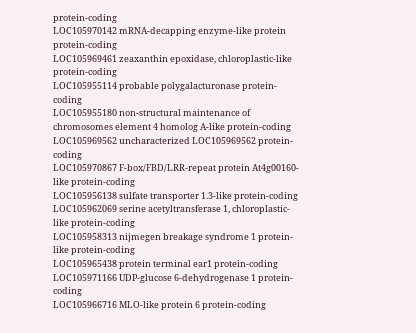protein-coding
LOC105970142 mRNA-decapping enzyme-like protein protein-coding
LOC105969461 zeaxanthin epoxidase, chloroplastic-like protein-coding
LOC105955114 probable polygalacturonase protein-coding
LOC105955180 non-structural maintenance of chromosomes element 4 homolog A-like protein-coding
LOC105969562 uncharacterized LOC105969562 protein-coding
LOC105970867 F-box/FBD/LRR-repeat protein At4g00160-like protein-coding
LOC105956138 sulfate transporter 1.3-like protein-coding
LOC105962069 serine acetyltransferase 1, chloroplastic-like protein-coding
LOC105958313 nijmegen breakage syndrome 1 protein-like protein-coding
LOC105965438 protein terminal ear1 protein-coding
LOC105971166 UDP-glucose 6-dehydrogenase 1 protein-coding
LOC105966716 MLO-like protein 6 protein-coding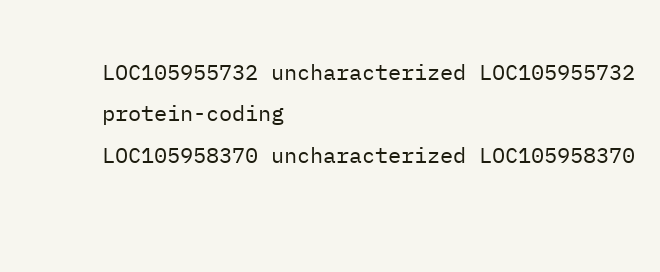LOC105955732 uncharacterized LOC105955732 protein-coding
LOC105958370 uncharacterized LOC105958370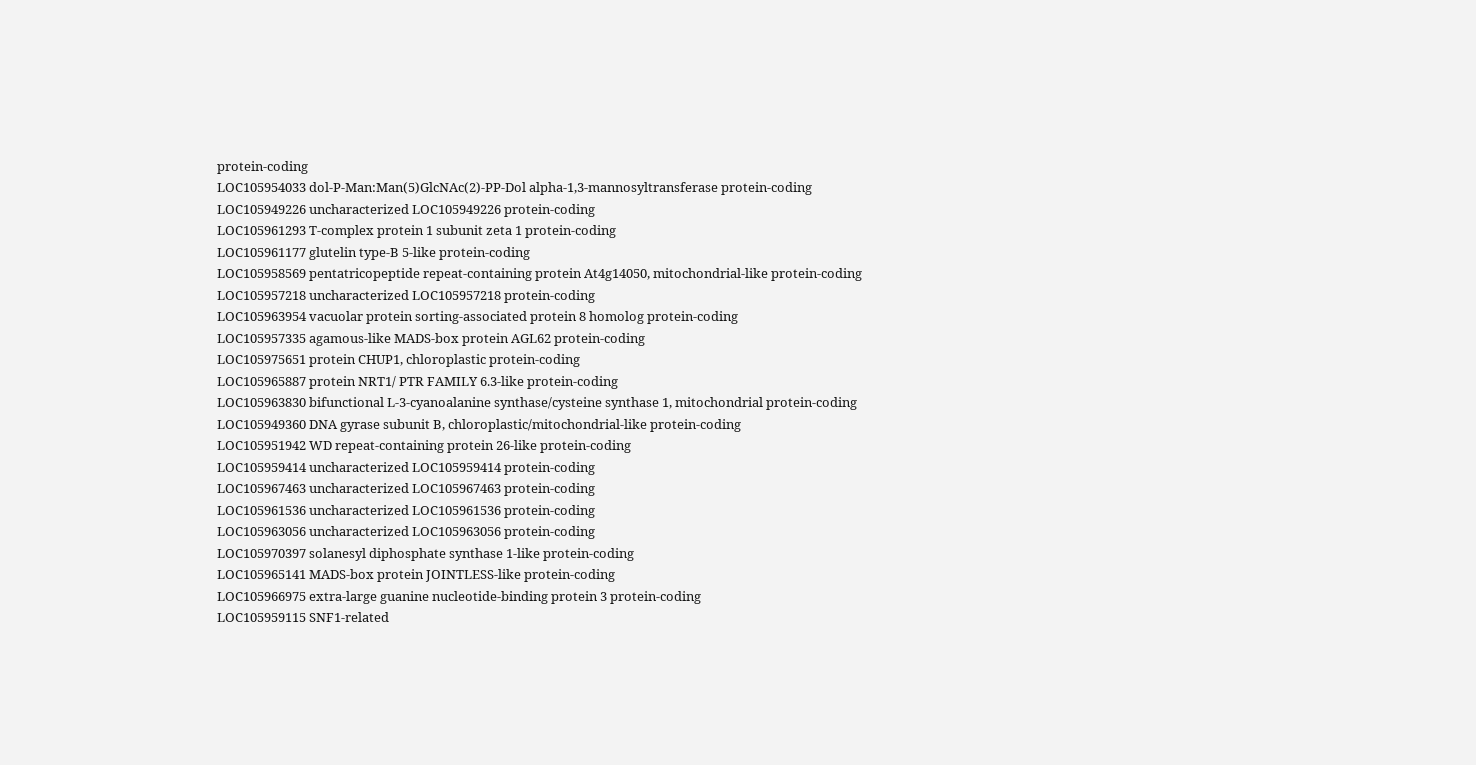protein-coding
LOC105954033 dol-P-Man:Man(5)GlcNAc(2)-PP-Dol alpha-1,3-mannosyltransferase protein-coding
LOC105949226 uncharacterized LOC105949226 protein-coding
LOC105961293 T-complex protein 1 subunit zeta 1 protein-coding
LOC105961177 glutelin type-B 5-like protein-coding
LOC105958569 pentatricopeptide repeat-containing protein At4g14050, mitochondrial-like protein-coding
LOC105957218 uncharacterized LOC105957218 protein-coding
LOC105963954 vacuolar protein sorting-associated protein 8 homolog protein-coding
LOC105957335 agamous-like MADS-box protein AGL62 protein-coding
LOC105975651 protein CHUP1, chloroplastic protein-coding
LOC105965887 protein NRT1/ PTR FAMILY 6.3-like protein-coding
LOC105963830 bifunctional L-3-cyanoalanine synthase/cysteine synthase 1, mitochondrial protein-coding
LOC105949360 DNA gyrase subunit B, chloroplastic/mitochondrial-like protein-coding
LOC105951942 WD repeat-containing protein 26-like protein-coding
LOC105959414 uncharacterized LOC105959414 protein-coding
LOC105967463 uncharacterized LOC105967463 protein-coding
LOC105961536 uncharacterized LOC105961536 protein-coding
LOC105963056 uncharacterized LOC105963056 protein-coding
LOC105970397 solanesyl diphosphate synthase 1-like protein-coding
LOC105965141 MADS-box protein JOINTLESS-like protein-coding
LOC105966975 extra-large guanine nucleotide-binding protein 3 protein-coding
LOC105959115 SNF1-related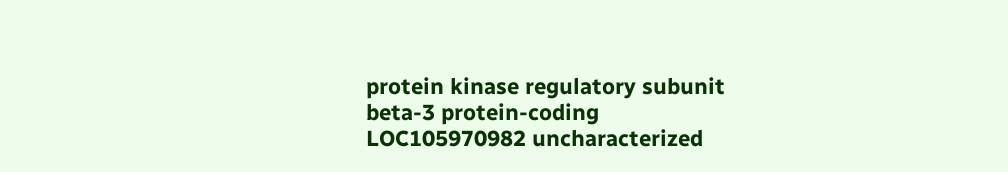protein kinase regulatory subunit beta-3 protein-coding
LOC105970982 uncharacterized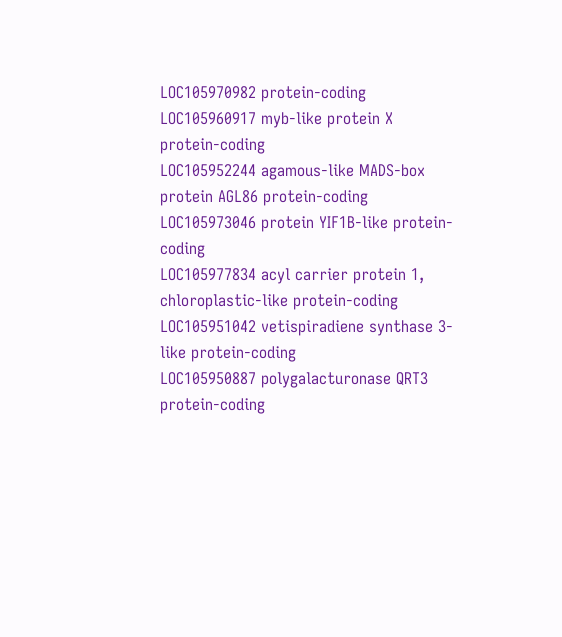LOC105970982 protein-coding
LOC105960917 myb-like protein X protein-coding
LOC105952244 agamous-like MADS-box protein AGL86 protein-coding
LOC105973046 protein YIF1B-like protein-coding
LOC105977834 acyl carrier protein 1, chloroplastic-like protein-coding
LOC105951042 vetispiradiene synthase 3-like protein-coding
LOC105950887 polygalacturonase QRT3 protein-coding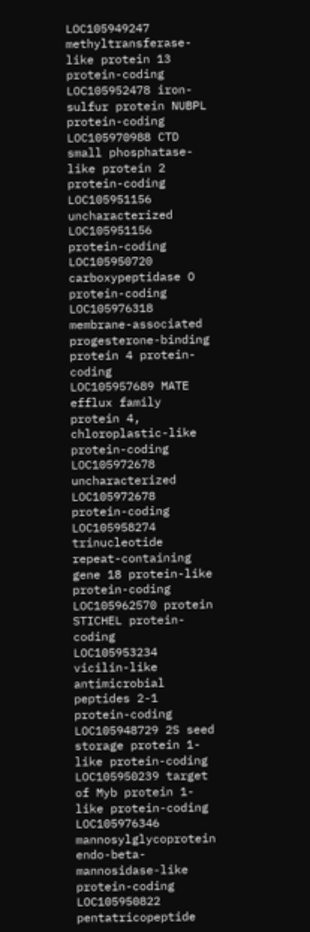LOC105949247 methyltransferase-like protein 13 protein-coding
LOC105952478 iron-sulfur protein NUBPL protein-coding
LOC105970988 CTD small phosphatase-like protein 2 protein-coding
LOC105951156 uncharacterized LOC105951156 protein-coding
LOC105950720 carboxypeptidase O protein-coding
LOC105976318 membrane-associated progesterone-binding protein 4 protein-coding
LOC105957689 MATE efflux family protein 4, chloroplastic-like protein-coding
LOC105972678 uncharacterized LOC105972678 protein-coding
LOC105958274 trinucleotide repeat-containing gene 18 protein-like protein-coding
LOC105962570 protein STICHEL protein-coding
LOC105953234 vicilin-like antimicrobial peptides 2-1 protein-coding
LOC105948729 2S seed storage protein 1-like protein-coding
LOC105950239 target of Myb protein 1-like protein-coding
LOC105976346 mannosylglycoprotein endo-beta-mannosidase-like protein-coding
LOC105950822 pentatricopeptide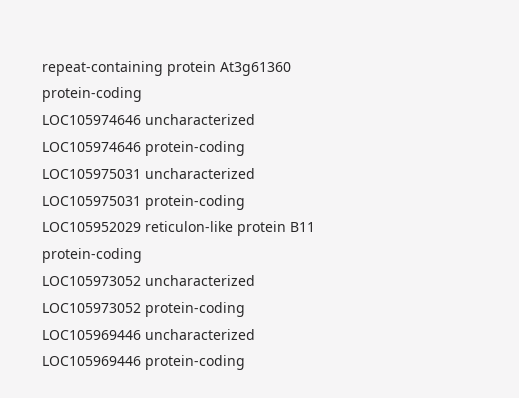repeat-containing protein At3g61360 protein-coding
LOC105974646 uncharacterized LOC105974646 protein-coding
LOC105975031 uncharacterized LOC105975031 protein-coding
LOC105952029 reticulon-like protein B11 protein-coding
LOC105973052 uncharacterized LOC105973052 protein-coding
LOC105969446 uncharacterized LOC105969446 protein-coding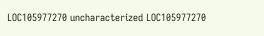LOC105977270 uncharacterized LOC105977270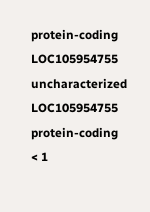protein-coding
LOC105954755 uncharacterized LOC105954755 protein-coding
< 1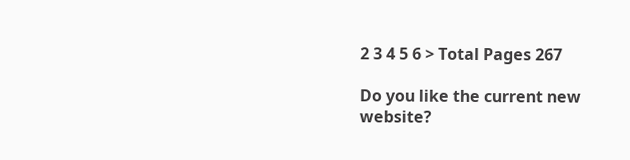2 3 4 5 6 > Total Pages 267

Do you like the current new website?